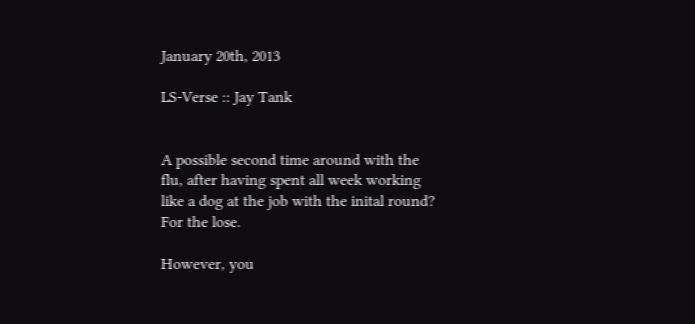January 20th, 2013

LS-Verse :: Jay Tank


A possible second time around with the flu, after having spent all week working like a dog at the job with the inital round? For the lose.

However, you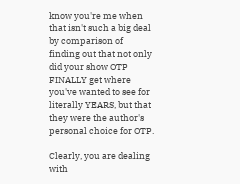know you're me when that isn't such a big deal by comparison of finding out that not only did your show OTP FINALLY get where you've wanted to see for literally YEARS, but that they were the author's personal choice for OTP.

Clearly, you are dealing with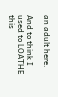an adult here.

And to think I used to LOATHE this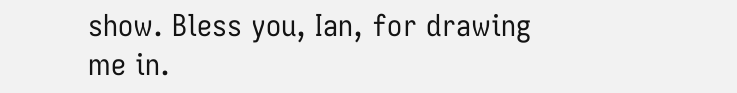show. Bless you, Ian, for drawing me in.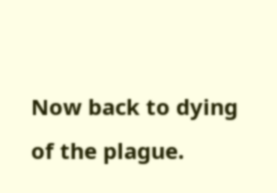Now back to dying of the plague.